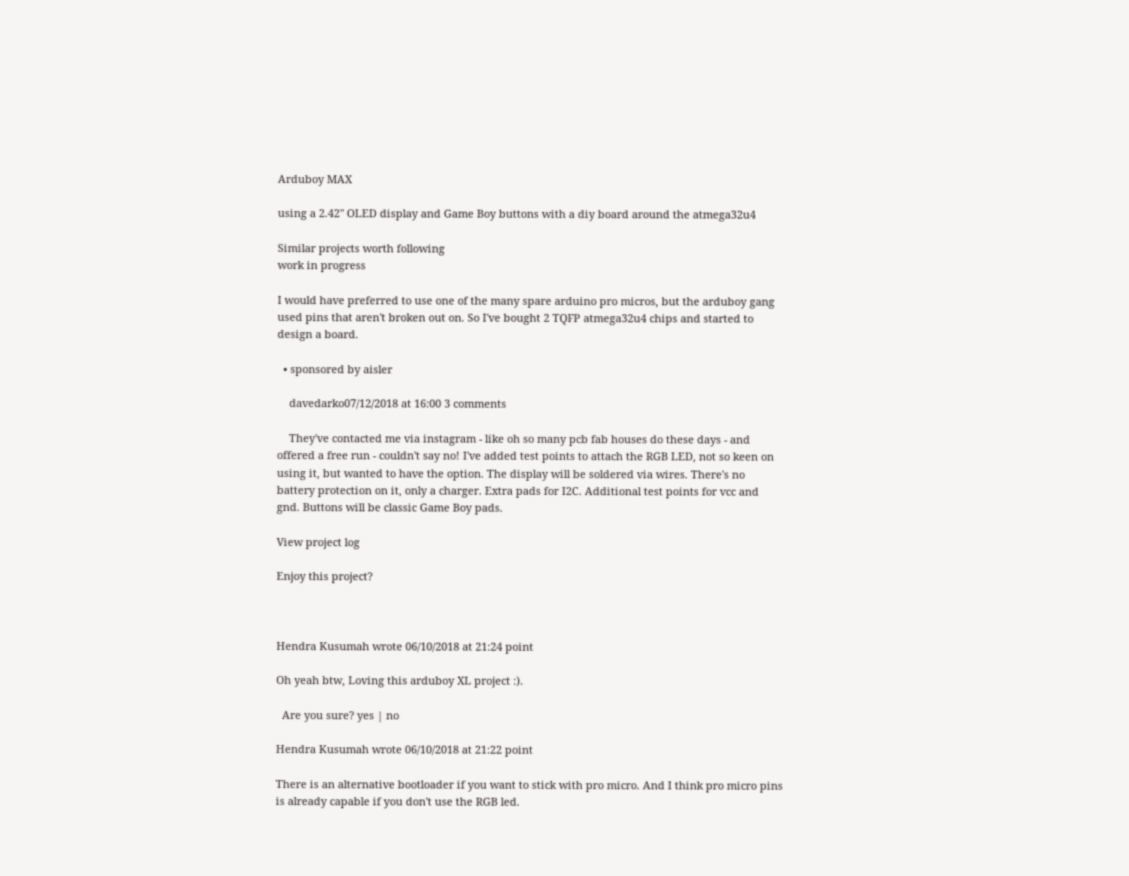Arduboy MAX

using a 2.42" OLED display and Game Boy buttons with a diy board around the atmega32u4

Similar projects worth following
work in progress

I would have preferred to use one of the many spare arduino pro micros, but the arduboy gang used pins that aren't broken out on. So I've bought 2 TQFP atmega32u4 chips and started to design a board.

  • sponsored by aisler

    davedarko07/12/2018 at 16:00 3 comments

    They've contacted me via instagram - like oh so many pcb fab houses do these days - and offered a free run - couldn't say no! I've added test points to attach the RGB LED, not so keen on using it, but wanted to have the option. The display will be soldered via wires. There's no battery protection on it, only a charger. Extra pads for I2C. Additional test points for vcc and gnd. Buttons will be classic Game Boy pads.

View project log

Enjoy this project?



Hendra Kusumah wrote 06/10/2018 at 21:24 point

Oh yeah btw, Loving this arduboy XL project :).

  Are you sure? yes | no

Hendra Kusumah wrote 06/10/2018 at 21:22 point

There is an alternative bootloader if you want to stick with pro micro. And I think pro micro pins is already capable if you don't use the RGB led.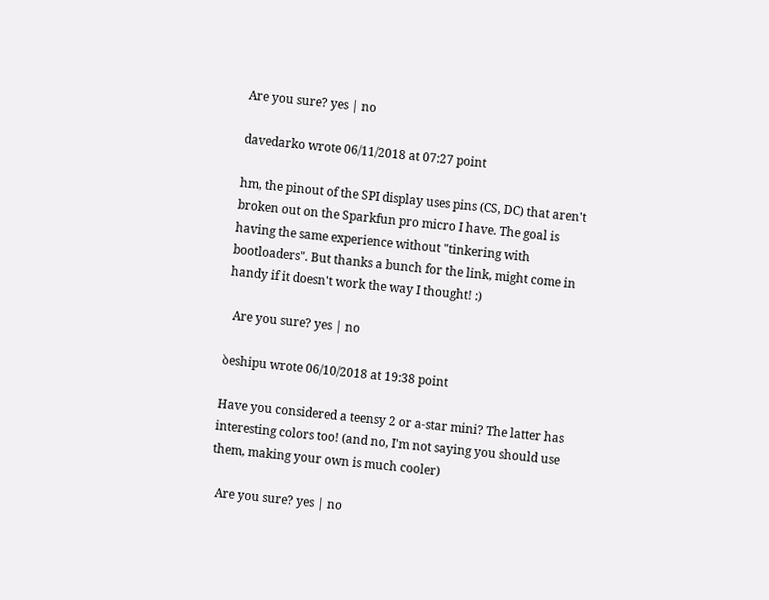Are you sure? yes | no

davedarko wrote 06/11/2018 at 07:27 point

hm, the pinout of the SPI display uses pins (CS, DC) that aren't broken out on the Sparkfun pro micro I have. The goal is having the same experience without "tinkering with bootloaders". But thanks a bunch for the link, might come in handy if it doesn't work the way I thought! :)

  Are you sure? yes | no

ꝺeshipu wrote 06/10/2018 at 19:38 point

Have you considered a teensy 2 or a-star mini? The latter has interesting colors too! (and no, I'm not saying you should use them, making your own is much cooler)

  Are you sure? yes | no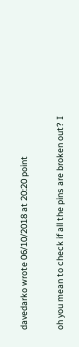davedarko wrote 06/10/2018 at 20:20 point

oh you mean to check if all the pins are broken out? I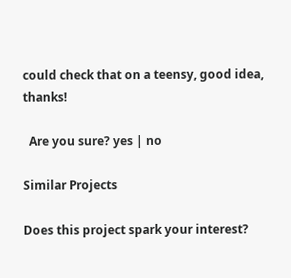could check that on a teensy, good idea, thanks!

  Are you sure? yes | no

Similar Projects

Does this project spark your interest?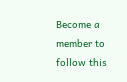Become a member to follow this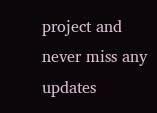project and never miss any updates